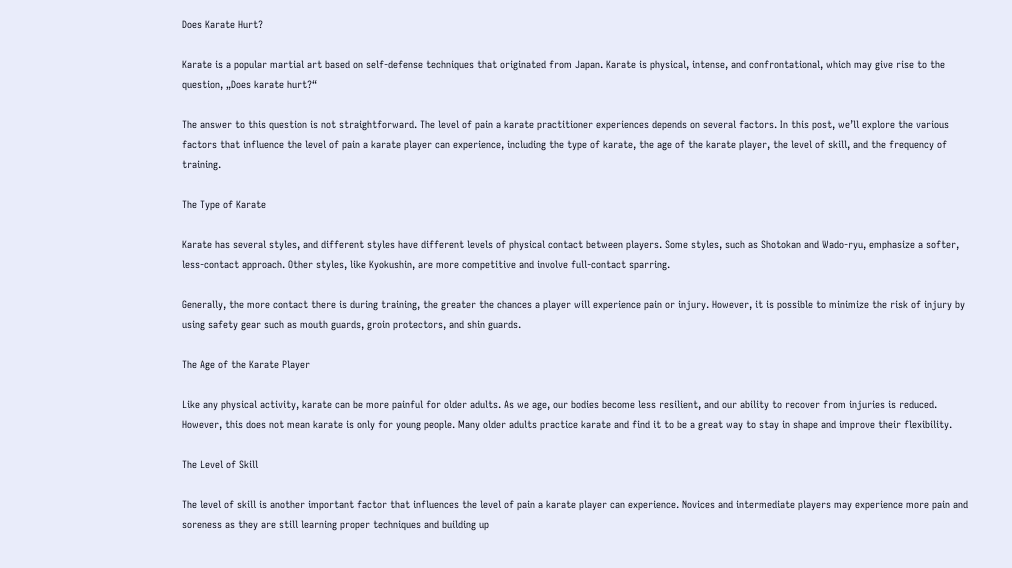Does Karate Hurt?

Karate is a popular martial art based on self-defense techniques that originated from Japan. Karate is physical, intense, and confrontational, which may give rise to the question, „Does karate hurt?“

The answer to this question is not straightforward. The level of pain a karate practitioner experiences depends on several factors. In this post, we’ll explore the various factors that influence the level of pain a karate player can experience, including the type of karate, the age of the karate player, the level of skill, and the frequency of training.

The Type of Karate

Karate has several styles, and different styles have different levels of physical contact between players. Some styles, such as Shotokan and Wado-ryu, emphasize a softer, less-contact approach. Other styles, like Kyokushin, are more competitive and involve full-contact sparring.

Generally, the more contact there is during training, the greater the chances a player will experience pain or injury. However, it is possible to minimize the risk of injury by using safety gear such as mouth guards, groin protectors, and shin guards.

The Age of the Karate Player

Like any physical activity, karate can be more painful for older adults. As we age, our bodies become less resilient, and our ability to recover from injuries is reduced. However, this does not mean karate is only for young people. Many older adults practice karate and find it to be a great way to stay in shape and improve their flexibility.

The Level of Skill

The level of skill is another important factor that influences the level of pain a karate player can experience. Novices and intermediate players may experience more pain and soreness as they are still learning proper techniques and building up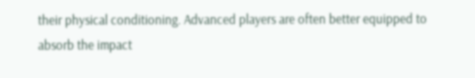their physical conditioning. Advanced players are often better equipped to absorb the impact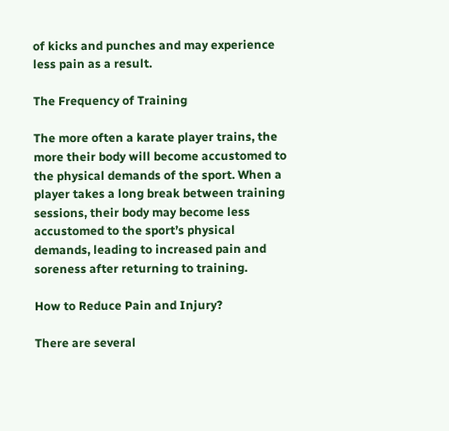of kicks and punches and may experience less pain as a result.

The Frequency of Training

The more often a karate player trains, the more their body will become accustomed to the physical demands of the sport. When a player takes a long break between training sessions, their body may become less accustomed to the sport’s physical demands, leading to increased pain and soreness after returning to training.

How to Reduce Pain and Injury?

There are several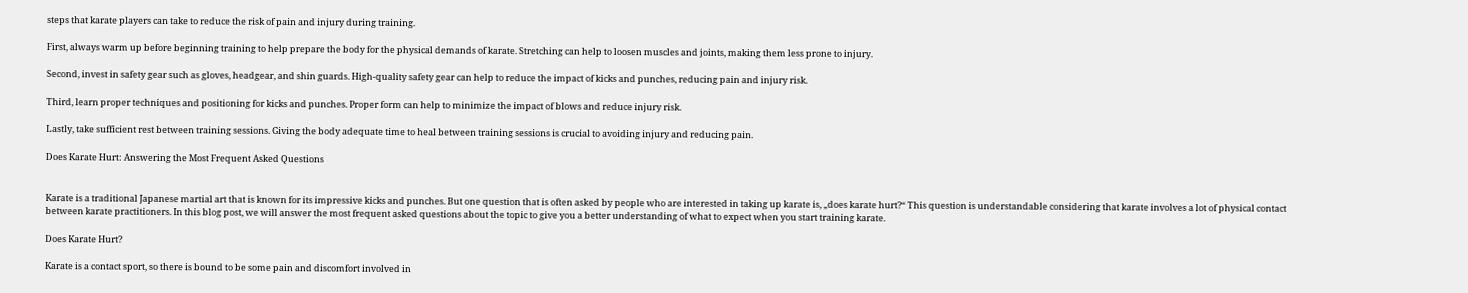steps that karate players can take to reduce the risk of pain and injury during training.

First, always warm up before beginning training to help prepare the body for the physical demands of karate. Stretching can help to loosen muscles and joints, making them less prone to injury.

Second, invest in safety gear such as gloves, headgear, and shin guards. High-quality safety gear can help to reduce the impact of kicks and punches, reducing pain and injury risk.

Third, learn proper techniques and positioning for kicks and punches. Proper form can help to minimize the impact of blows and reduce injury risk.

Lastly, take sufficient rest between training sessions. Giving the body adequate time to heal between training sessions is crucial to avoiding injury and reducing pain.

Does Karate Hurt: Answering the Most Frequent Asked Questions


Karate is a traditional Japanese martial art that is known for its impressive kicks and punches. But one question that is often asked by people who are interested in taking up karate is, „does karate hurt?“ This question is understandable considering that karate involves a lot of physical contact between karate practitioners. In this blog post, we will answer the most frequent asked questions about the topic to give you a better understanding of what to expect when you start training karate.

Does Karate Hurt?

Karate is a contact sport, so there is bound to be some pain and discomfort involved in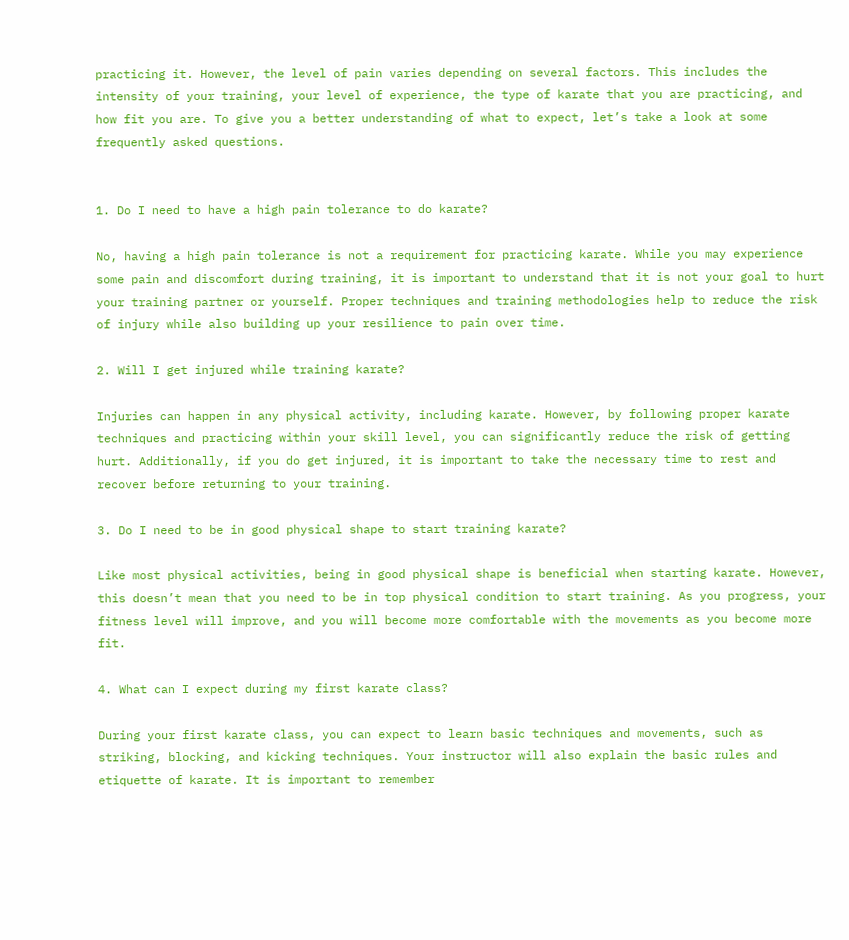practicing it. However, the level of pain varies depending on several factors. This includes the intensity of your training, your level of experience, the type of karate that you are practicing, and how fit you are. To give you a better understanding of what to expect, let’s take a look at some frequently asked questions.


1. Do I need to have a high pain tolerance to do karate?

No, having a high pain tolerance is not a requirement for practicing karate. While you may experience some pain and discomfort during training, it is important to understand that it is not your goal to hurt your training partner or yourself. Proper techniques and training methodologies help to reduce the risk of injury while also building up your resilience to pain over time.

2. Will I get injured while training karate?

Injuries can happen in any physical activity, including karate. However, by following proper karate techniques and practicing within your skill level, you can significantly reduce the risk of getting hurt. Additionally, if you do get injured, it is important to take the necessary time to rest and recover before returning to your training.

3. Do I need to be in good physical shape to start training karate?

Like most physical activities, being in good physical shape is beneficial when starting karate. However, this doesn’t mean that you need to be in top physical condition to start training. As you progress, your fitness level will improve, and you will become more comfortable with the movements as you become more fit.

4. What can I expect during my first karate class?

During your first karate class, you can expect to learn basic techniques and movements, such as striking, blocking, and kicking techniques. Your instructor will also explain the basic rules and etiquette of karate. It is important to remember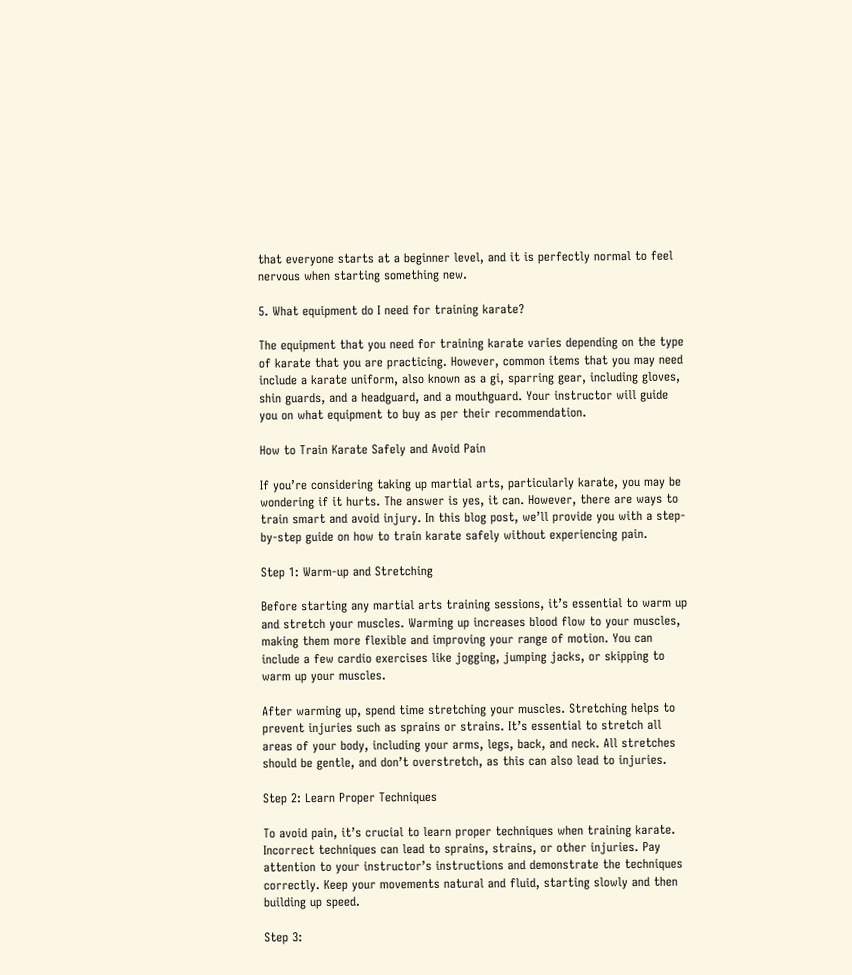that everyone starts at a beginner level, and it is perfectly normal to feel nervous when starting something new.

5. What equipment do I need for training karate?

The equipment that you need for training karate varies depending on the type of karate that you are practicing. However, common items that you may need include a karate uniform, also known as a gi, sparring gear, including gloves, shin guards, and a headguard, and a mouthguard. Your instructor will guide you on what equipment to buy as per their recommendation.

How to Train Karate Safely and Avoid Pain

If you’re considering taking up martial arts, particularly karate, you may be wondering if it hurts. The answer is yes, it can. However, there are ways to train smart and avoid injury. In this blog post, we’ll provide you with a step-by-step guide on how to train karate safely without experiencing pain.

Step 1: Warm-up and Stretching

Before starting any martial arts training sessions, it’s essential to warm up and stretch your muscles. Warming up increases blood flow to your muscles, making them more flexible and improving your range of motion. You can include a few cardio exercises like jogging, jumping jacks, or skipping to warm up your muscles.

After warming up, spend time stretching your muscles. Stretching helps to prevent injuries such as sprains or strains. It’s essential to stretch all areas of your body, including your arms, legs, back, and neck. All stretches should be gentle, and don’t overstretch, as this can also lead to injuries.

Step 2: Learn Proper Techniques

To avoid pain, it’s crucial to learn proper techniques when training karate. Incorrect techniques can lead to sprains, strains, or other injuries. Pay attention to your instructor’s instructions and demonstrate the techniques correctly. Keep your movements natural and fluid, starting slowly and then building up speed.

Step 3: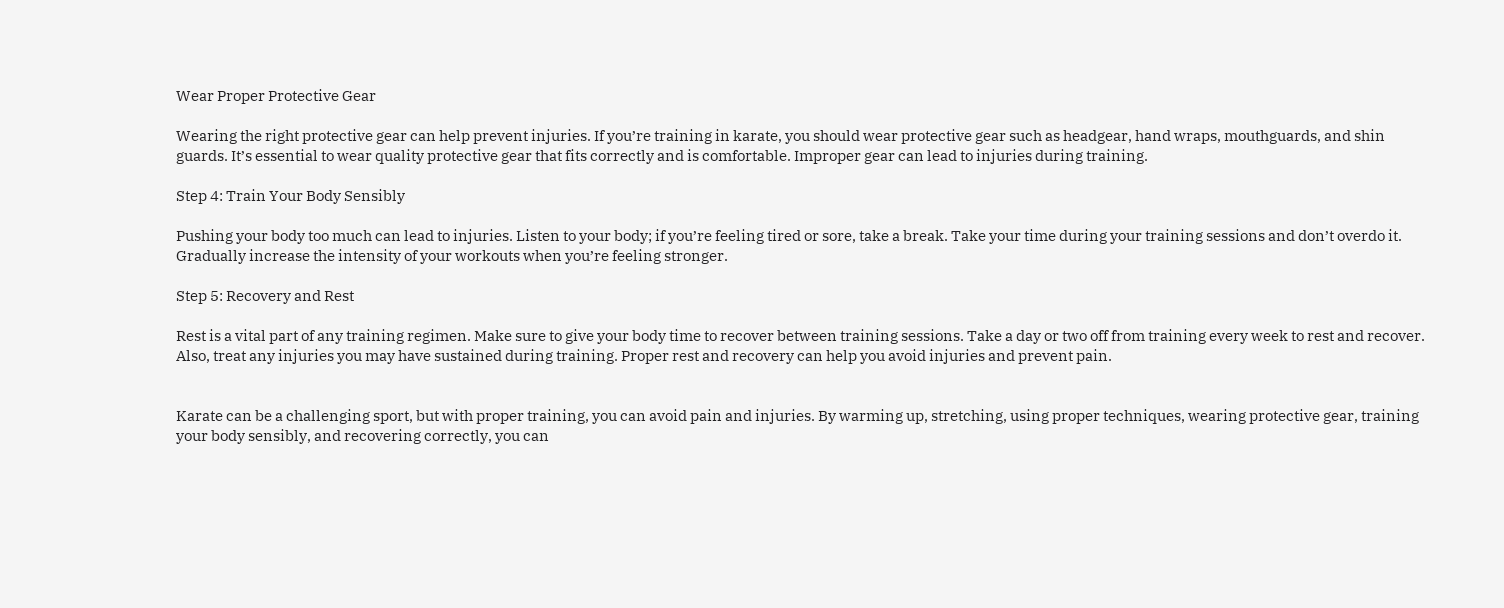Wear Proper Protective Gear

Wearing the right protective gear can help prevent injuries. If you’re training in karate, you should wear protective gear such as headgear, hand wraps, mouthguards, and shin guards. It’s essential to wear quality protective gear that fits correctly and is comfortable. Improper gear can lead to injuries during training.

Step 4: Train Your Body Sensibly

Pushing your body too much can lead to injuries. Listen to your body; if you’re feeling tired or sore, take a break. Take your time during your training sessions and don’t overdo it. Gradually increase the intensity of your workouts when you’re feeling stronger.

Step 5: Recovery and Rest

Rest is a vital part of any training regimen. Make sure to give your body time to recover between training sessions. Take a day or two off from training every week to rest and recover. Also, treat any injuries you may have sustained during training. Proper rest and recovery can help you avoid injuries and prevent pain.


Karate can be a challenging sport, but with proper training, you can avoid pain and injuries. By warming up, stretching, using proper techniques, wearing protective gear, training your body sensibly, and recovering correctly, you can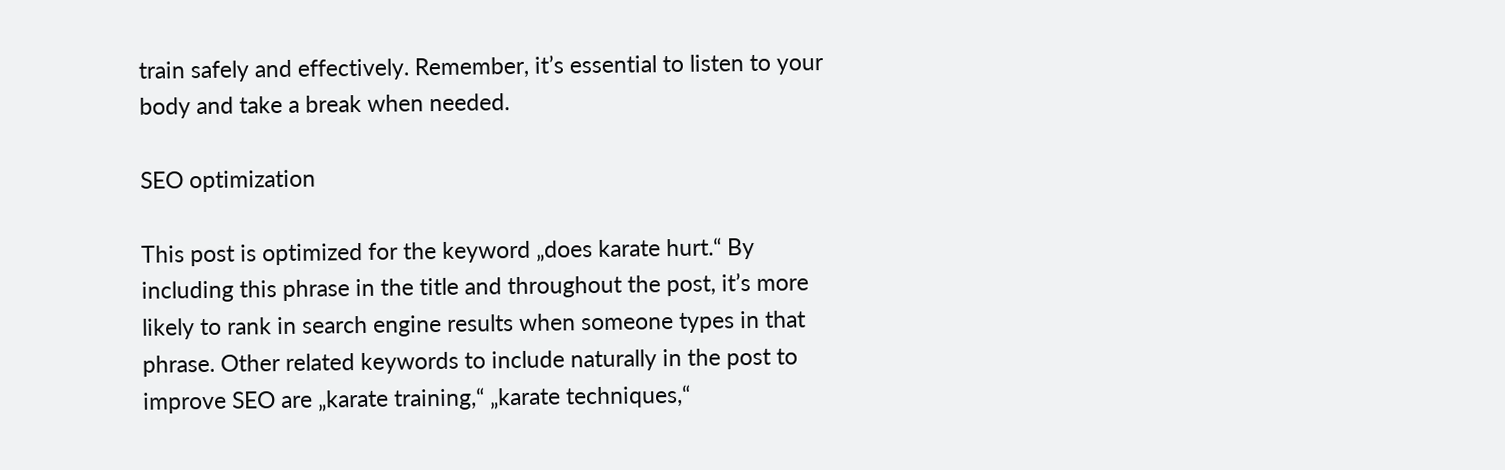train safely and effectively. Remember, it’s essential to listen to your body and take a break when needed.

SEO optimization

This post is optimized for the keyword „does karate hurt.“ By including this phrase in the title and throughout the post, it’s more likely to rank in search engine results when someone types in that phrase. Other related keywords to include naturally in the post to improve SEO are „karate training,“ „karate techniques,“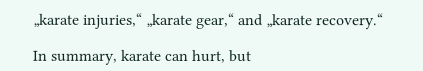„karate injuries,“ „karate gear,“ and „karate recovery.“

In summary, karate can hurt, but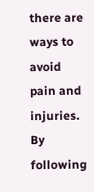there are ways to avoid pain and injuries. By following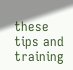these tips and training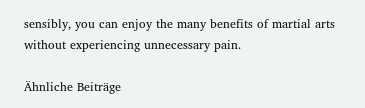sensibly, you can enjoy the many benefits of martial arts without experiencing unnecessary pain.

Ähnliche Beiträge